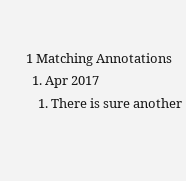1 Matching Annotations
  1. Apr 2017
    1. There is sure another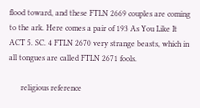flood toward, and these FTLN 2669 couples are coming to the ark. Here comes a pair of 193 As You Like It ACT 5. SC. 4 FTLN 2670 very strange beasts, which in all tongues are called FTLN 2671 fools.

      religious reference